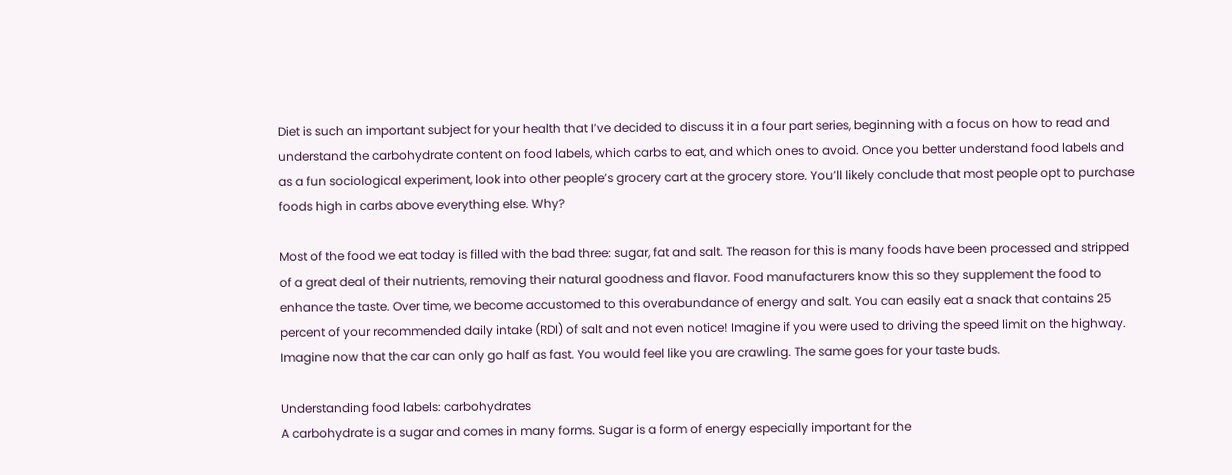Diet is such an important subject for your health that I’ve decided to discuss it in a four part series, beginning with a focus on how to read and understand the carbohydrate content on food labels, which carbs to eat, and which ones to avoid. Once you better understand food labels and as a fun sociological experiment, look into other people’s grocery cart at the grocery store. You’ll likely conclude that most people opt to purchase foods high in carbs above everything else. Why?

Most of the food we eat today is filled with the bad three: sugar, fat and salt. The reason for this is many foods have been processed and stripped of a great deal of their nutrients, removing their natural goodness and flavor. Food manufacturers know this so they supplement the food to enhance the taste. Over time, we become accustomed to this overabundance of energy and salt. You can easily eat a snack that contains 25 percent of your recommended daily intake (RDI) of salt and not even notice! Imagine if you were used to driving the speed limit on the highway. Imagine now that the car can only go half as fast. You would feel like you are crawling. The same goes for your taste buds.

Understanding food labels: carbohydrates
A carbohydrate is a sugar and comes in many forms. Sugar is a form of energy especially important for the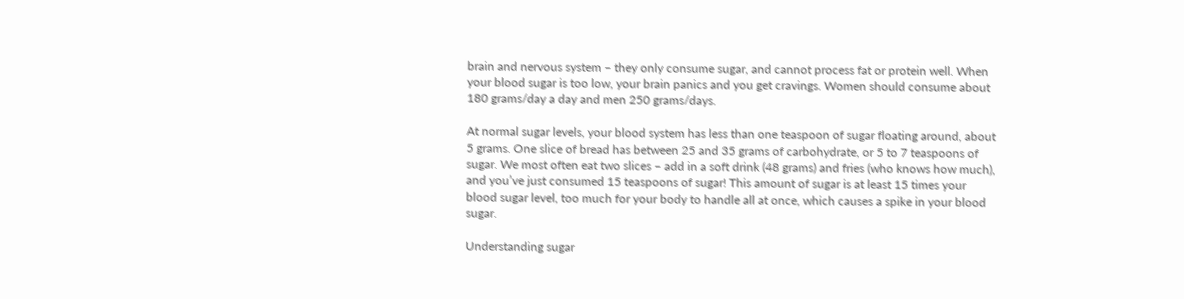brain and nervous system – they only consume sugar, and cannot process fat or protein well. When your blood sugar is too low, your brain panics and you get cravings. Women should consume about 180 grams/day a day and men 250 grams/days.

At normal sugar levels, your blood system has less than one teaspoon of sugar floating around, about 5 grams. One slice of bread has between 25 and 35 grams of carbohydrate, or 5 to 7 teaspoons of sugar. We most often eat two slices – add in a soft drink (48 grams) and fries (who knows how much), and you’ve just consumed 15 teaspoons of sugar! This amount of sugar is at least 15 times your blood sugar level, too much for your body to handle all at once, which causes a spike in your blood sugar.

Understanding sugar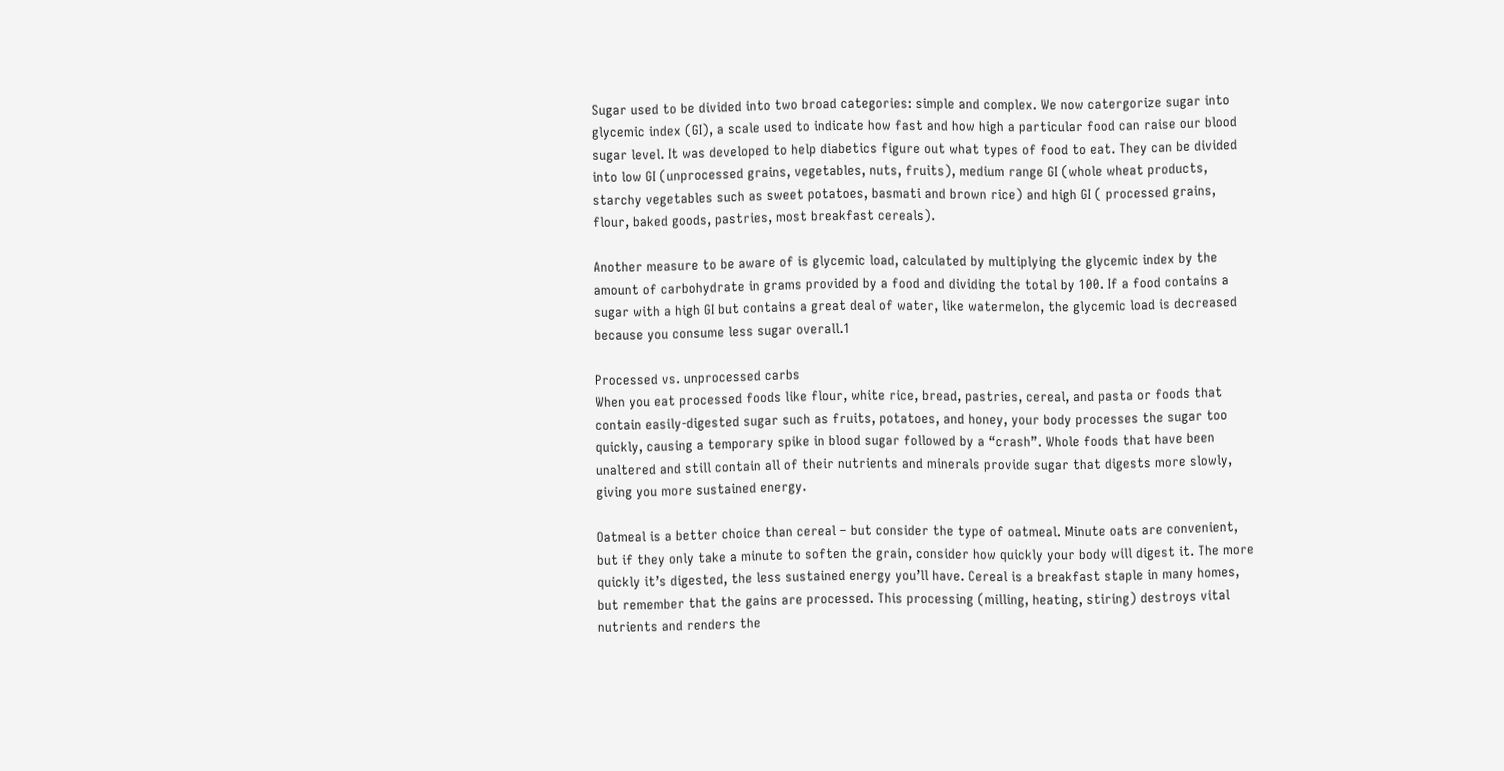Sugar used to be divided into two broad categories: simple and complex. We now catergorize sugar into glycemic index (GI), a scale used to indicate how fast and how high a particular food can raise our blood sugar level. It was developed to help diabetics figure out what types of food to eat. They can be divided into low GI (unprocessed grains, vegetables, nuts, fruits), medium range GI (whole wheat products, starchy vegetables such as sweet potatoes, basmati and brown rice) and high GI ( processed grains, flour, baked goods, pastries, most breakfast cereals).

Another measure to be aware of is glycemic load, calculated by multiplying the glycemic index by the amount of carbohydrate in grams provided by a food and dividing the total by 100. If a food contains a sugar with a high GI but contains a great deal of water, like watermelon, the glycemic load is decreased because you consume less sugar overall.1

Processed vs. unprocessed carbs
When you eat processed foods like flour, white rice, bread, pastries, cereal, and pasta or foods that contain easily-digested sugar such as fruits, potatoes, and honey, your body processes the sugar too quickly, causing a temporary spike in blood sugar followed by a “crash”. Whole foods that have been unaltered and still contain all of their nutrients and minerals provide sugar that digests more slowly, giving you more sustained energy.

Oatmeal is a better choice than cereal – but consider the type of oatmeal. Minute oats are convenient, but if they only take a minute to soften the grain, consider how quickly your body will digest it. The more quickly it’s digested, the less sustained energy you’ll have. Cereal is a breakfast staple in many homes, but remember that the gains are processed. This processing (milling, heating, stiring) destroys vital nutrients and renders the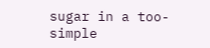sugar in a too-simple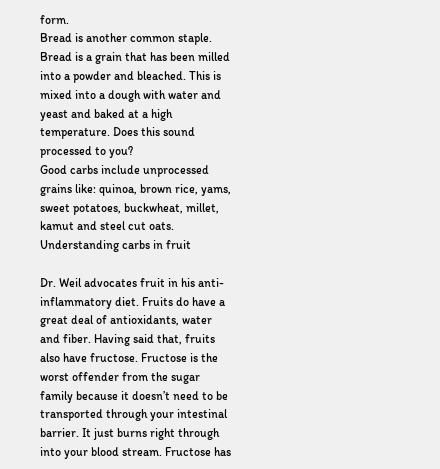form.
Bread is another common staple. Bread is a grain that has been milled into a powder and bleached. This is mixed into a dough with water and yeast and baked at a high temperature. Does this sound processed to you?
Good carbs include unprocessed grains like: quinoa, brown rice, yams, sweet potatoes, buckwheat, millet, kamut and steel cut oats.
Understanding carbs in fruit

Dr. Weil advocates fruit in his anti-inflammatory diet. Fruits do have a great deal of antioxidants, water and fiber. Having said that, fruits also have fructose. Fructose is the worst offender from the sugar family because it doesn’t need to be transported through your intestinal barrier. It just burns right through into your blood stream. Fructose has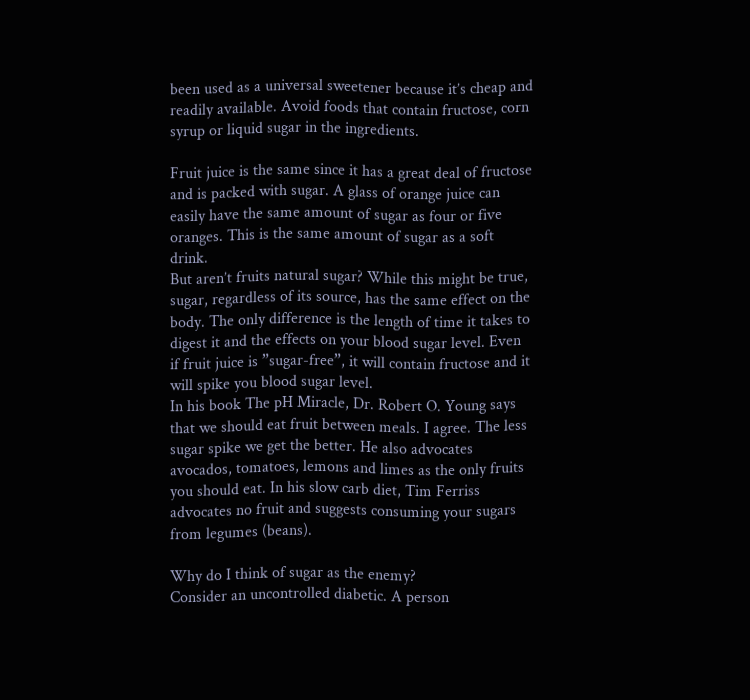been used as a universal sweetener because it’s cheap and readily available. Avoid foods that contain fructose, corn syrup or liquid sugar in the ingredients.

Fruit juice is the same since it has a great deal of fructose and is packed with sugar. A glass of orange juice can easily have the same amount of sugar as four or five oranges. This is the same amount of sugar as a soft drink.
But aren’t fruits natural sugar? While this might be true, sugar, regardless of its source, has the same effect on the body. The only difference is the length of time it takes to digest it and the effects on your blood sugar level. Even if fruit juice is ”sugar-free”, it will contain fructose and it will spike you blood sugar level.
In his book The pH Miracle, Dr. Robert O. Young says that we should eat fruit between meals. I agree. The less sugar spike we get the better. He also advocates avocados, tomatoes, lemons and limes as the only fruits you should eat. In his slow carb diet, Tim Ferriss advocates no fruit and suggests consuming your sugars from legumes (beans).

Why do I think of sugar as the enemy?
Consider an uncontrolled diabetic. A person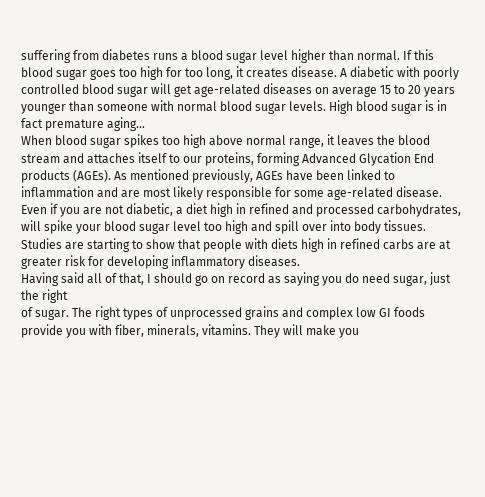suffering from diabetes runs a blood sugar level higher than normal. If this blood sugar goes too high for too long, it creates disease. A diabetic with poorly controlled blood sugar will get age-related diseases on average 15 to 20 years younger than someone with normal blood sugar levels. High blood sugar is in fact premature aging…
When blood sugar spikes too high above normal range, it leaves the blood stream and attaches itself to our proteins, forming Advanced Glycation End products (AGEs). As mentioned previously, AGEs have been linked to inflammation and are most likely responsible for some age-related disease. Even if you are not diabetic, a diet high in refined and processed carbohydrates, will spike your blood sugar level too high and spill over into body tissues. Studies are starting to show that people with diets high in refined carbs are at greater risk for developing inflammatory diseases.
Having said all of that, I should go on record as saying you do need sugar, just the right
of sugar. The right types of unprocessed grains and complex low GI foods provide you with fiber, minerals, vitamins. They will make you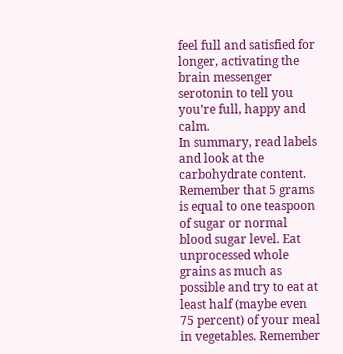feel full and satisfied for longer, activating the brain messenger serotonin to tell you you’re full, happy and calm.
In summary, read labels and look at the carbohydrate content. Remember that 5 grams is equal to one teaspoon of sugar or normal blood sugar level. Eat unprocessed whole grains as much as possible and try to eat at least half (maybe even 75 percent) of your meal in vegetables. Remember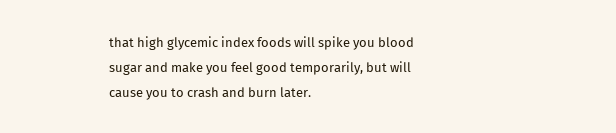that high glycemic index foods will spike you blood sugar and make you feel good temporarily, but will cause you to crash and burn later.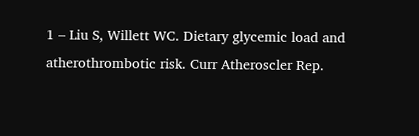1 – Liu S, Willett WC. Dietary glycemic load and atherothrombotic risk. Curr Atheroscler Rep.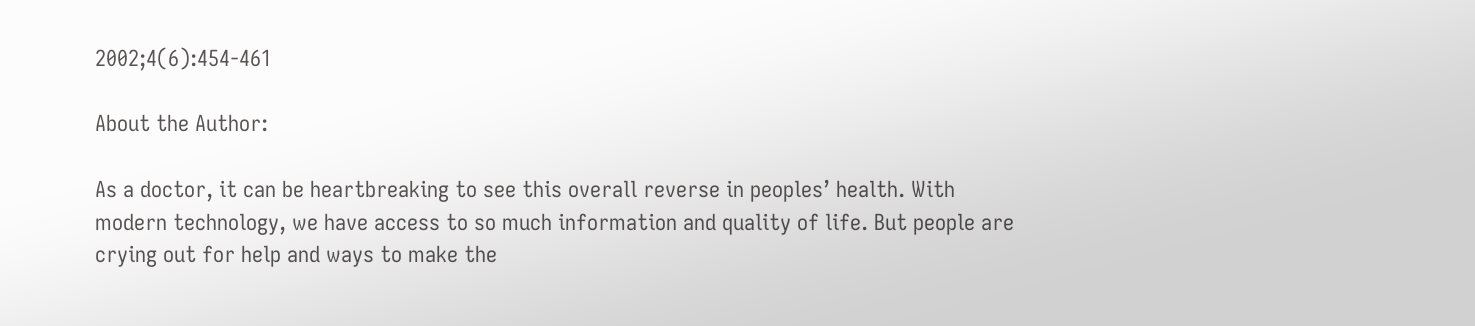2002;4(6):454-461

About the Author:

As a doctor, it can be heartbreaking to see this overall reverse in peoples’ health. With modern technology, we have access to so much information and quality of life. But people are crying out for help and ways to make the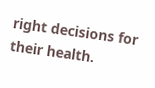right decisions for their health.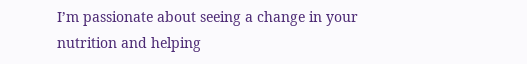I’m passionate about seeing a change in your nutrition and helping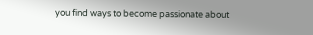you find ways to become passionate about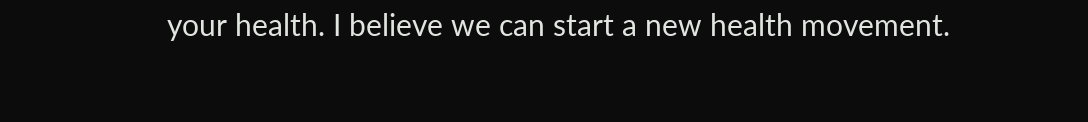your health. I believe we can start a new health movement.